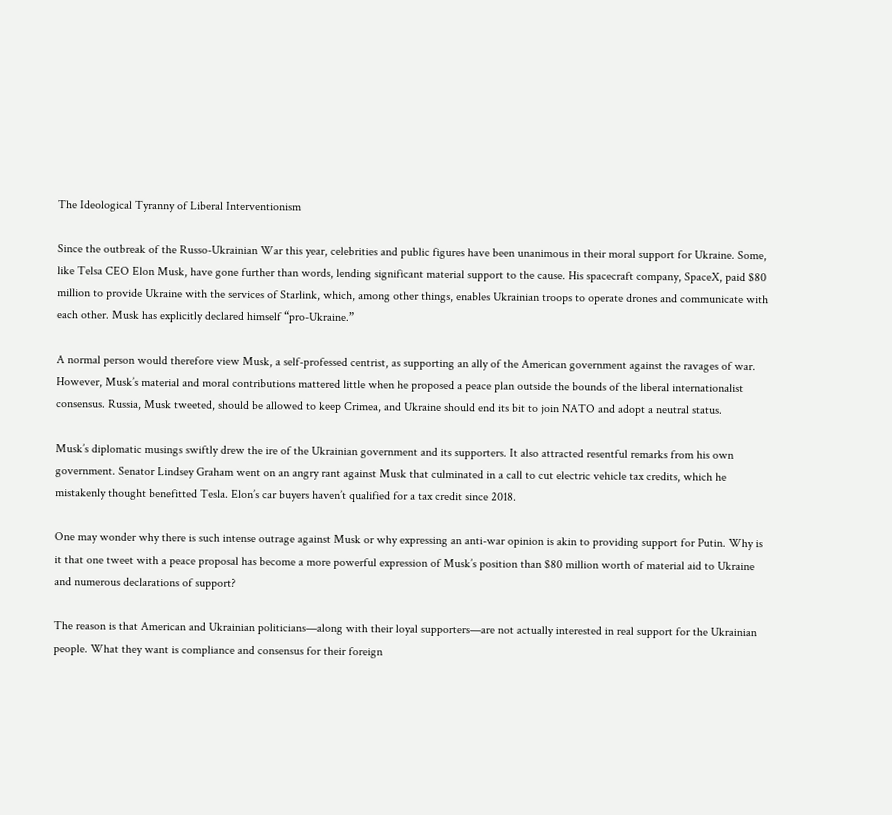The Ideological Tyranny of Liberal Interventionism

Since the outbreak of the Russo-Ukrainian War this year, celebrities and public figures have been unanimous in their moral support for Ukraine. Some, like Telsa CEO Elon Musk, have gone further than words, lending significant material support to the cause. His spacecraft company, SpaceX, paid $80 million to provide Ukraine with the services of Starlink, which, among other things, enables Ukrainian troops to operate drones and communicate with each other. Musk has explicitly declared himself “pro-Ukraine.”

A normal person would therefore view Musk, a self-professed centrist, as supporting an ally of the American government against the ravages of war. However, Musk’s material and moral contributions mattered little when he proposed a peace plan outside the bounds of the liberal internationalist consensus. Russia, Musk tweeted, should be allowed to keep Crimea, and Ukraine should end its bit to join NATO and adopt a neutral status.

Musk’s diplomatic musings swiftly drew the ire of the Ukrainian government and its supporters. It also attracted resentful remarks from his own government. Senator Lindsey Graham went on an angry rant against Musk that culminated in a call to cut electric vehicle tax credits, which he mistakenly thought benefitted Tesla. Elon’s car buyers haven’t qualified for a tax credit since 2018.

One may wonder why there is such intense outrage against Musk or why expressing an anti-war opinion is akin to providing support for Putin. Why is it that one tweet with a peace proposal has become a more powerful expression of Musk’s position than $80 million worth of material aid to Ukraine and numerous declarations of support?

The reason is that American and Ukrainian politicians—along with their loyal supporters—are not actually interested in real support for the Ukrainian people. What they want is compliance and consensus for their foreign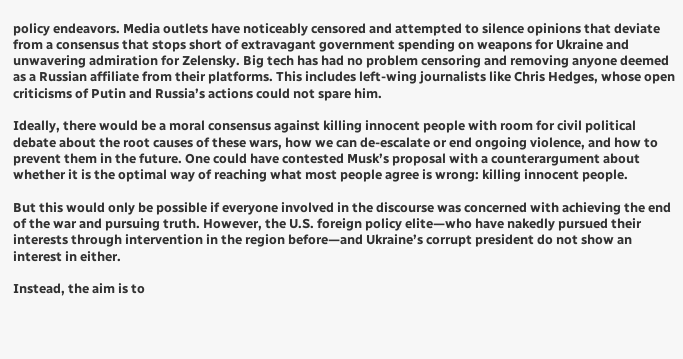policy endeavors. Media outlets have noticeably censored and attempted to silence opinions that deviate from a consensus that stops short of extravagant government spending on weapons for Ukraine and unwavering admiration for Zelensky. Big tech has had no problem censoring and removing anyone deemed as a Russian affiliate from their platforms. This includes left-wing journalists like Chris Hedges, whose open criticisms of Putin and Russia’s actions could not spare him.

Ideally, there would be a moral consensus against killing innocent people with room for civil political debate about the root causes of these wars, how we can de-escalate or end ongoing violence, and how to prevent them in the future. One could have contested Musk’s proposal with a counterargument about whether it is the optimal way of reaching what most people agree is wrong: killing innocent people.

But this would only be possible if everyone involved in the discourse was concerned with achieving the end of the war and pursuing truth. However, the U.S. foreign policy elite—who have nakedly pursued their interests through intervention in the region before—and Ukraine’s corrupt president do not show an interest in either.

Instead, the aim is to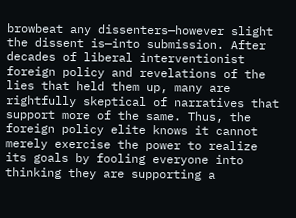browbeat any dissenters—however slight the dissent is—into submission. After decades of liberal interventionist foreign policy and revelations of the lies that held them up, many are rightfully skeptical of narratives that support more of the same. Thus, the foreign policy elite knows it cannot merely exercise the power to realize its goals by fooling everyone into thinking they are supporting a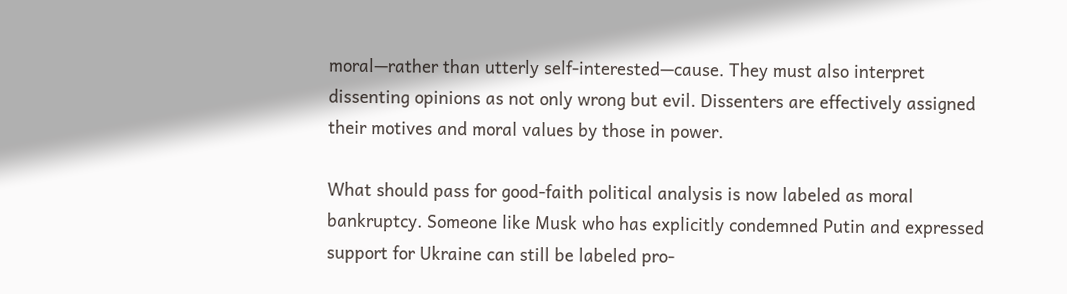moral—rather than utterly self-interested—cause. They must also interpret dissenting opinions as not only wrong but evil. Dissenters are effectively assigned their motives and moral values by those in power.

What should pass for good-faith political analysis is now labeled as moral bankruptcy. Someone like Musk who has explicitly condemned Putin and expressed support for Ukraine can still be labeled pro-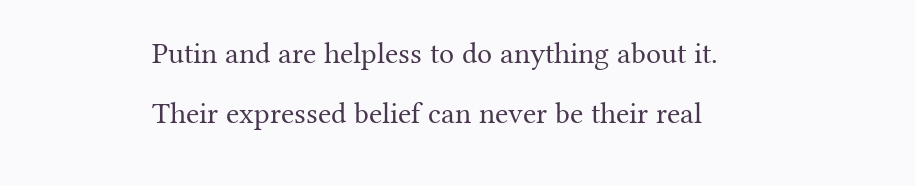Putin and are helpless to do anything about it. Their expressed belief can never be their real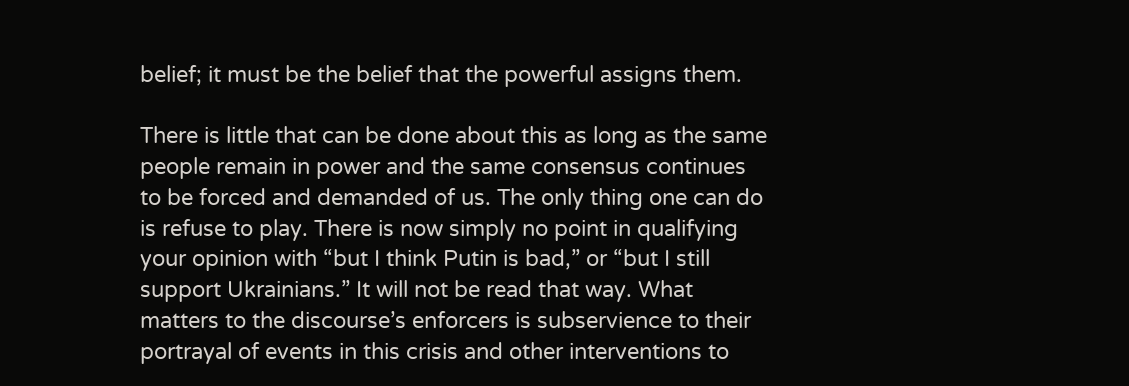belief; it must be the belief that the powerful assigns them.

There is little that can be done about this as long as the same people remain in power and the same consensus continues to be forced and demanded of us. The only thing one can do is refuse to play. There is now simply no point in qualifying your opinion with “but I think Putin is bad,” or “but I still support Ukrainians.” It will not be read that way. What matters to the discourse’s enforcers is subservience to their portrayal of events in this crisis and other interventions to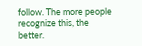follow. The more people recognize this, the better.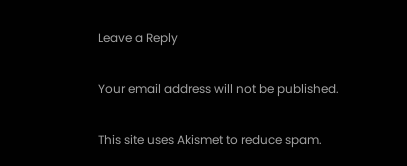Leave a Reply

Your email address will not be published.

This site uses Akismet to reduce spam.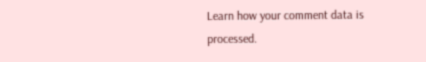Learn how your comment data is processed.